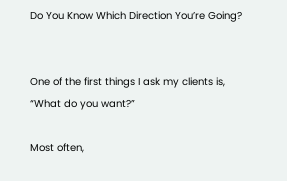Do You Know Which Direction You’re Going?


One of the first things I ask my clients is, “What do you want?”

Most often,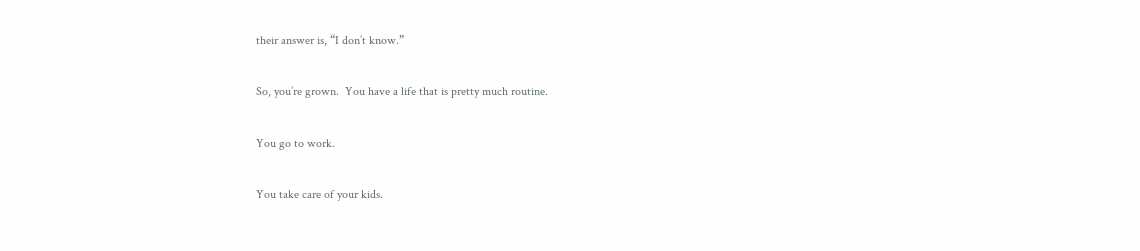their answer is, “I don’t know.”

So, you’re grown.  You have a life that is pretty much routine.

You go to work.

You take care of your kids.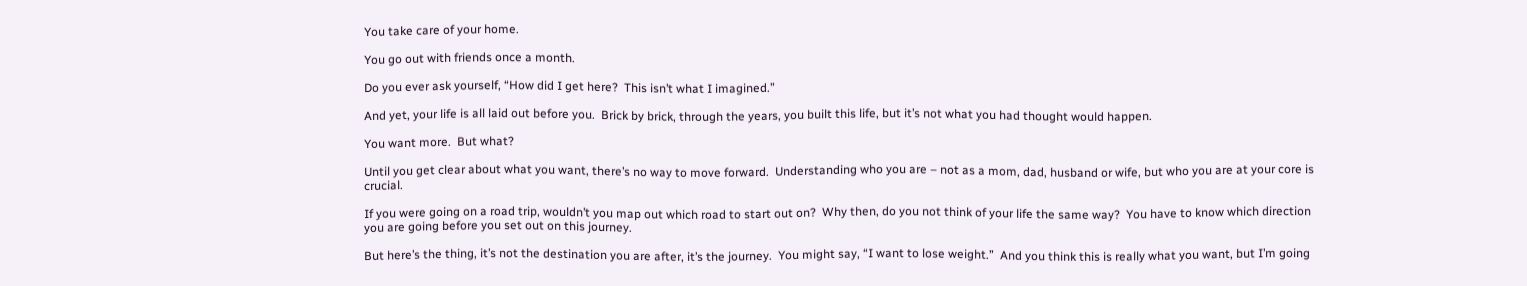You take care of your home.

You go out with friends once a month.

Do you ever ask yourself, “How did I get here?  This isn’t what I imagined.”

And yet, your life is all laid out before you.  Brick by brick, through the years, you built this life, but it’s not what you had thought would happen.

You want more.  But what?

Until you get clear about what you want, there’s no way to move forward.  Understanding who you are – not as a mom, dad, husband or wife, but who you are at your core is crucial.

If you were going on a road trip, wouldn’t you map out which road to start out on?  Why then, do you not think of your life the same way?  You have to know which direction you are going before you set out on this journey.

But here’s the thing, it’s not the destination you are after, it’s the journey.  You might say, “I want to lose weight.”  And you think this is really what you want, but I’m going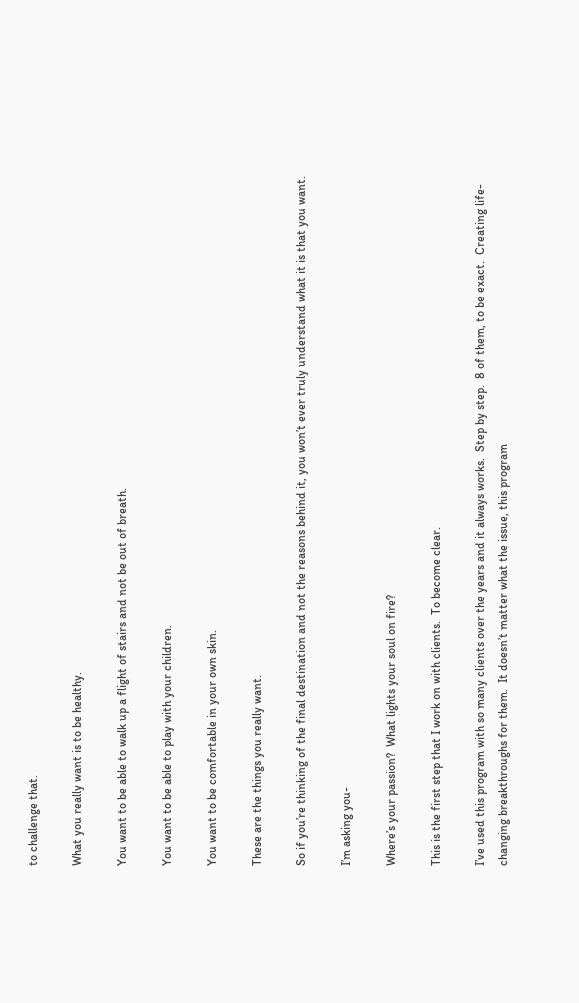to challenge that.

What you really want is to be healthy.

You want to be able to walk up a flight of stairs and not be out of breath.

You want to be able to play with your children.

You want to be comfortable in your own skin.

These are the things you really want.

So if you’re thinking of the final destination and not the reasons behind it, you won’t ever truly understand what it is that you want.

I’m asking you-

Where’s your passion?  What lights your soul on fire?

This is the first step that I work on with clients.  To become clear.

I’ve used this program with so many clients over the years and it always works.  Step by step.  8 of them, to be exact.  Creating life-changing breakthroughs for them.  It doesn’t matter what the issue, this program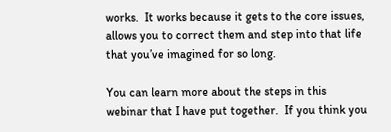works.  It works because it gets to the core issues, allows you to correct them and step into that life that you’ve imagined for so long.

You can learn more about the steps in this webinar that I have put together.  If you think you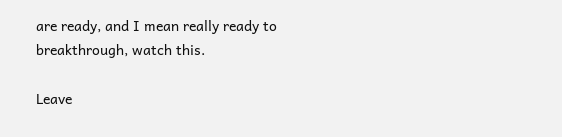are ready, and I mean really ready to breakthrough, watch this.

Leave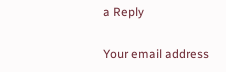a Reply

Your email address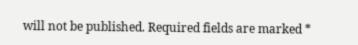will not be published. Required fields are marked *